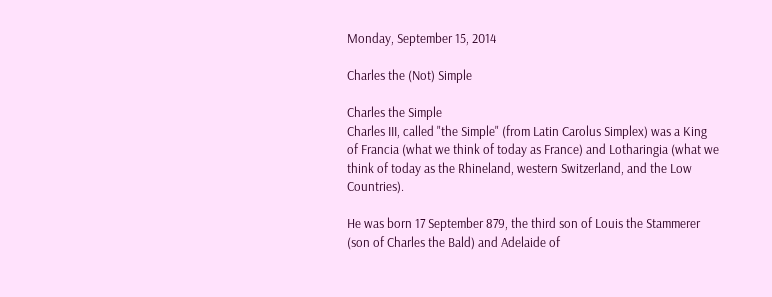Monday, September 15, 2014

Charles the (Not) Simple

Charles the Simple
Charles III, called "the Simple" (from Latin Carolus Simplex) was a King of Francia (what we think of today as France) and Lotharingia (what we think of today as the Rhineland, western Switzerland, and the Low Countries).

He was born 17 September 879, the third son of Louis the Stammerer (son of Charles the Bald) and Adelaide of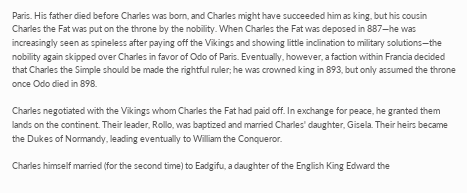Paris. His father died before Charles was born, and Charles might have succeeded him as king, but his cousin Charles the Fat was put on the throne by the nobility. When Charles the Fat was deposed in 887—he was increasingly seen as spineless after paying off the Vikings and showing little inclination to military solutions—the nobility again skipped over Charles in favor of Odo of Paris. Eventually, however, a faction within Francia decided that Charles the Simple should be made the rightful ruler; he was crowned king in 893, but only assumed the throne once Odo died in 898.

Charles negotiated with the Vikings whom Charles the Fat had paid off. In exchange for peace, he granted them lands on the continent. Their leader, Rollo, was baptized and married Charles' daughter, Gisela. Their heirs became the Dukes of Normandy, leading eventually to William the Conqueror.

Charles himself married (for the second time) to Eadgifu, a daughter of the English King Edward the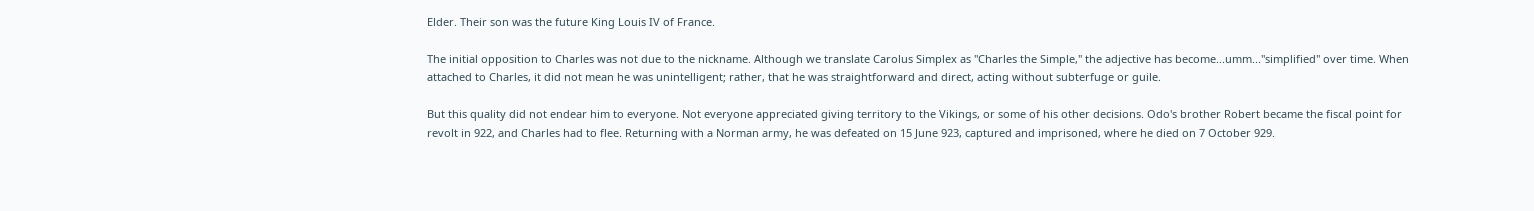Elder. Their son was the future King Louis IV of France.

The initial opposition to Charles was not due to the nickname. Although we translate Carolus Simplex as "Charles the Simple," the adjective has become...umm..."simplified" over time. When attached to Charles, it did not mean he was unintelligent; rather, that he was straightforward and direct, acting without subterfuge or guile.

But this quality did not endear him to everyone. Not everyone appreciated giving territory to the Vikings, or some of his other decisions. Odo's brother Robert became the fiscal point for revolt in 922, and Charles had to flee. Returning with a Norman army, he was defeated on 15 June 923, captured and imprisoned, where he died on 7 October 929.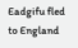Eadgifu fled to England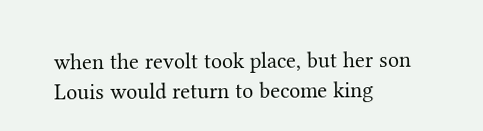when the revolt took place, but her son Louis would return to become king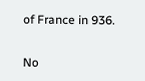of France in 936.

No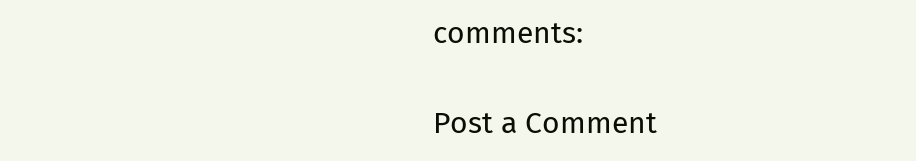comments:

Post a Comment